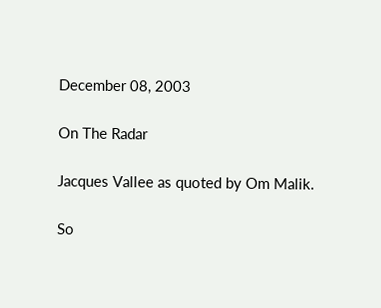December 08, 2003

On The Radar

Jacques Vallee as quoted by Om Malik.

So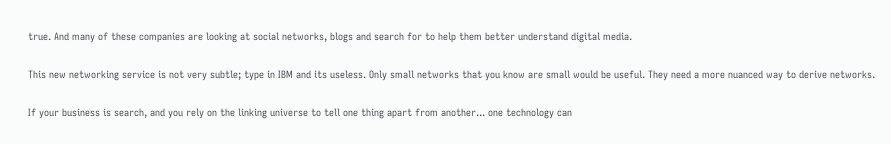true. And many of these companies are looking at social networks, blogs and search for to help them better understand digital media.

This new networking service is not very subtle; type in IBM and its useless. Only small networks that you know are small would be useful. They need a more nuanced way to derive networks.

If your business is search, and you rely on the linking universe to tell one thing apart from another... one technology can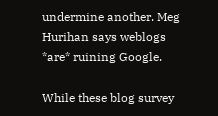undermine another. Meg Hurihan says weblogs *are* ruining Google.

While these blog survey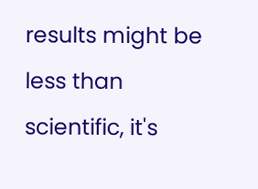results might be less than scientific, it's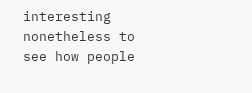interesting nonetheless to see how people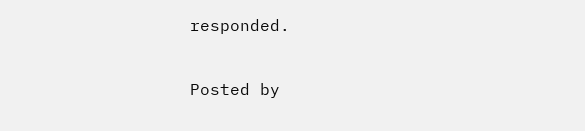responded.

Posted by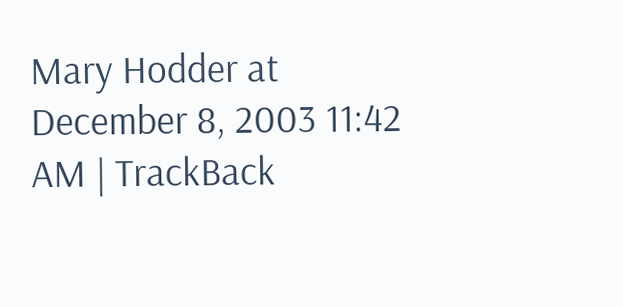Mary Hodder at December 8, 2003 11:42 AM | TrackBack